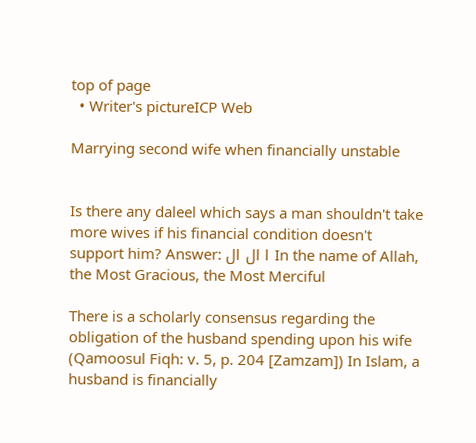top of page
  • Writer's pictureICP Web

Marrying second wife when financially unstable


Is there any daleel which says a man shouldn't take more wives if his financial condition doesn't support him? Answer: ا ال ال In the name of Allah, the Most Gracious, the Most Merciful

There is a scholarly consensus regarding the obligation of the husband spending upon his wife (Qamoosul Fiqh: v. 5, p. 204 [Zamzam]) In Islam, a husband is financially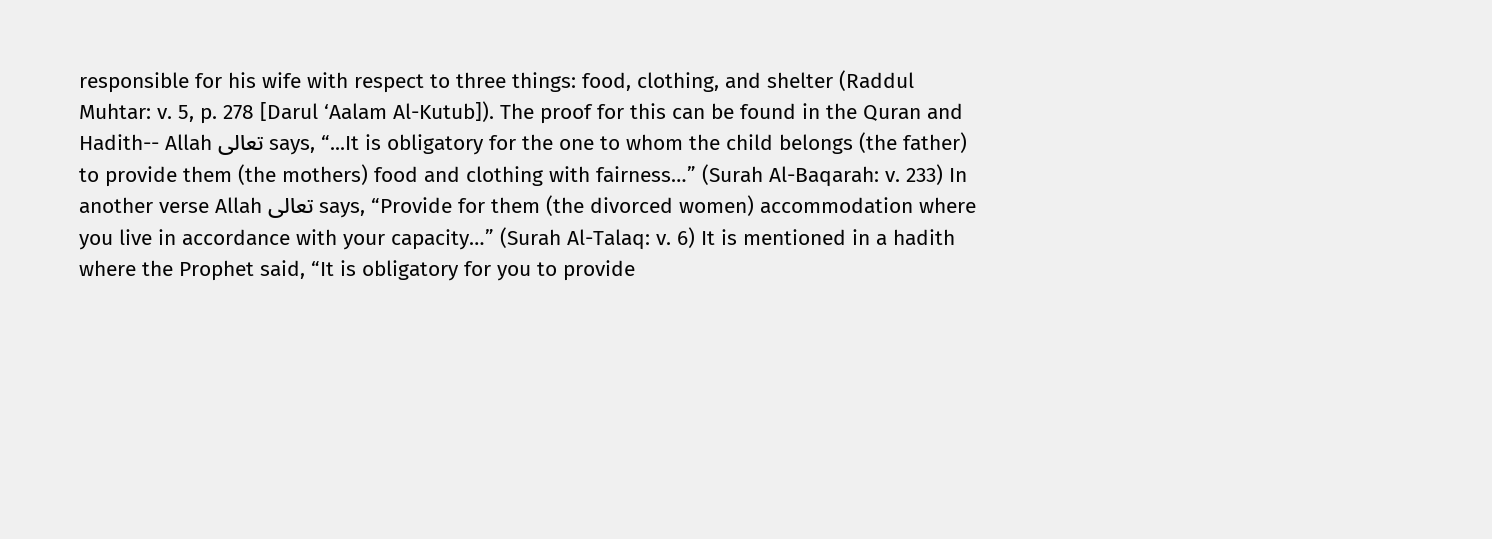responsible for his wife with respect to three things: food, clothing, and shelter (Raddul Muhtar: v. 5, p. 278 [Darul ‘Aalam Al-Kutub]). The proof for this can be found in the Quran and Hadith-- Allah تعالى says, “...It is obligatory for the one to whom the child belongs (the father) to provide them (the mothers) food and clothing with fairness…” (Surah Al-Baqarah: v. 233) In another verse Allah تعالى says, “Provide for them (the divorced women) accommodation where you live in accordance with your capacity…” (Surah Al-Talaq: v. 6) It is mentioned in a hadith where the Prophet said, “It is obligatory for you to provide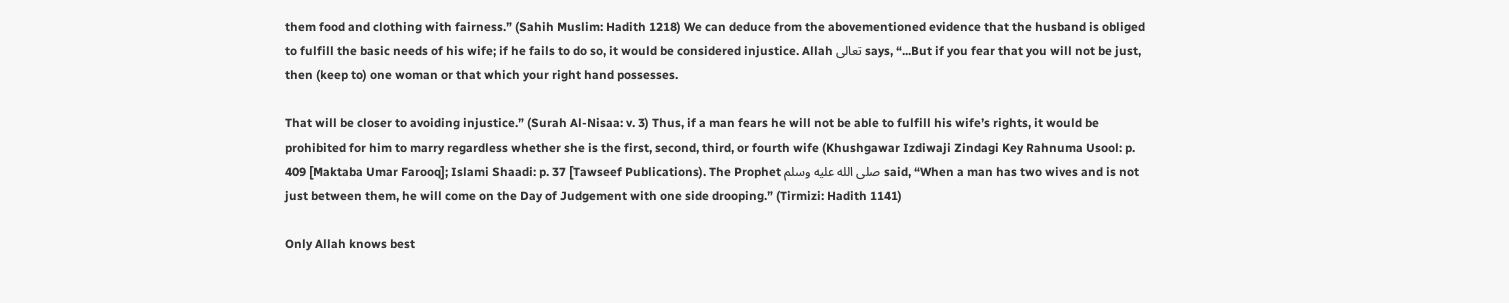them food and clothing with fairness.” (Sahih Muslim: Hadith 1218) We can deduce from the abovementioned evidence that the husband is obliged to fulfill the basic needs of his wife; if he fails to do so, it would be considered injustice. Allah تعالى says, “...But if you fear that you will not be just, then (keep to) one woman or that which your right hand possesses.

That will be closer to avoiding injustice.” (Surah Al-Nisaa: v. 3) Thus, if a man fears he will not be able to fulfill his wife’s rights, it would be prohibited for him to marry regardless whether she is the first, second, third, or fourth wife (Khushgawar Izdiwaji Zindagi Key Rahnuma Usool: p. 409 [Maktaba Umar Farooq]; Islami Shaadi: p. 37 [Tawseef Publications). The Prophet صلى الله عليه وسلم said, “When a man has two wives and is not just between them, he will come on the Day of Judgement with one side drooping.” (Tirmizi: Hadith 1141)

Only Allah knows best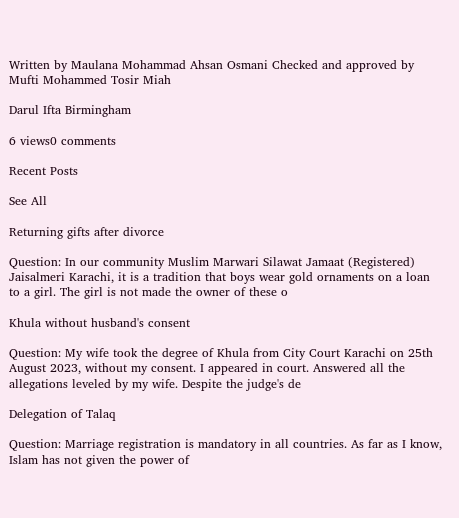Written by Maulana Mohammad Ahsan Osmani Checked and approved by Mufti Mohammed Tosir Miah

Darul Ifta Birmingham

6 views0 comments

Recent Posts

See All

Returning gifts after divorce

Question: In our community Muslim Marwari Silawat Jamaat (Registered) Jaisalmeri Karachi, it is a tradition that boys wear gold ornaments on a loan to a girl. The girl is not made the owner of these o

Khula without husband's consent

Question: My wife took the degree of Khula from City Court Karachi on 25th August 2023, without my consent. I appeared in court. Answered all the allegations leveled by my wife. Despite the judge's de

Delegation of Talaq

Question: Marriage registration is mandatory in all countries. As far as I know, Islam has not given the power of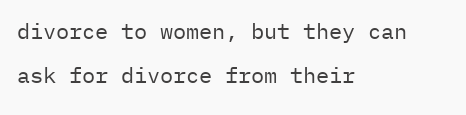divorce to women, but they can ask for divorce from their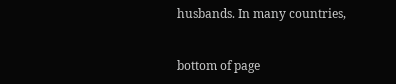husbands. In many countries,


bottom of page